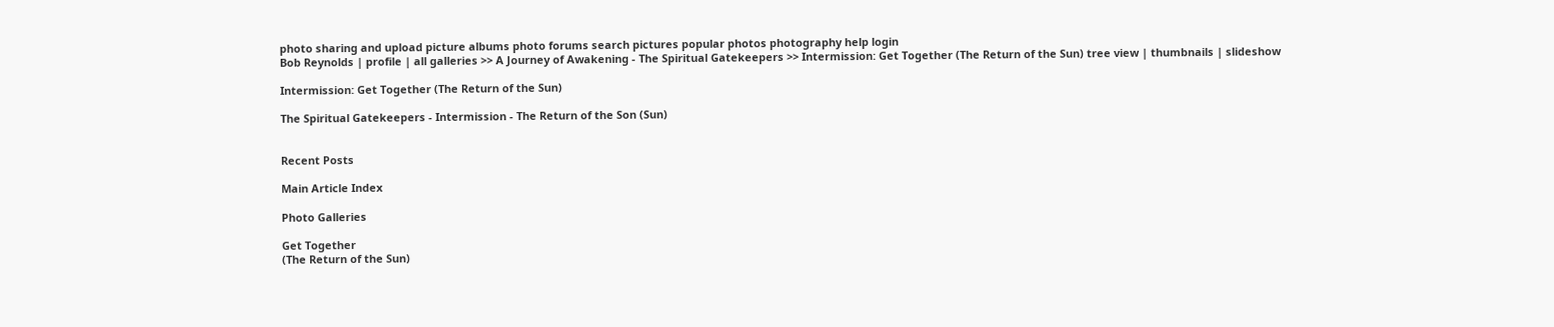photo sharing and upload picture albums photo forums search pictures popular photos photography help login
Bob Reynolds | profile | all galleries >> A Journey of Awakening - The Spiritual Gatekeepers >> Intermission: Get Together (The Return of the Sun) tree view | thumbnails | slideshow

Intermission: Get Together (The Return of the Sun)

The Spiritual Gatekeepers - Intermission - The Return of the Son (Sun)


Recent Posts

Main Article Index

Photo Galleries

Get Together
(The Return of the Sun)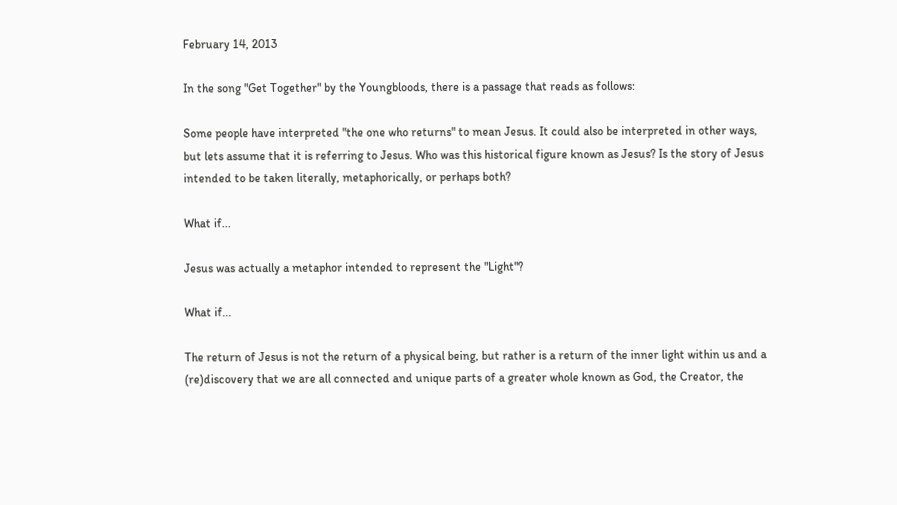February 14, 2013

In the song "Get Together" by the Youngbloods, there is a passage that reads as follows:

Some people have interpreted "the one who returns" to mean Jesus. It could also be interpreted in other ways, but lets assume that it is referring to Jesus. Who was this historical figure known as Jesus? Is the story of Jesus intended to be taken literally, metaphorically, or perhaps both?

What if...

Jesus was actually a metaphor intended to represent the "Light"?

What if...

The return of Jesus is not the return of a physical being, but rather is a return of the inner light within us and a (re)discovery that we are all connected and unique parts of a greater whole known as God, the Creator, the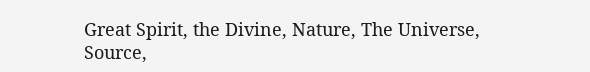Great Spirit, the Divine, Nature, The Universe, Source,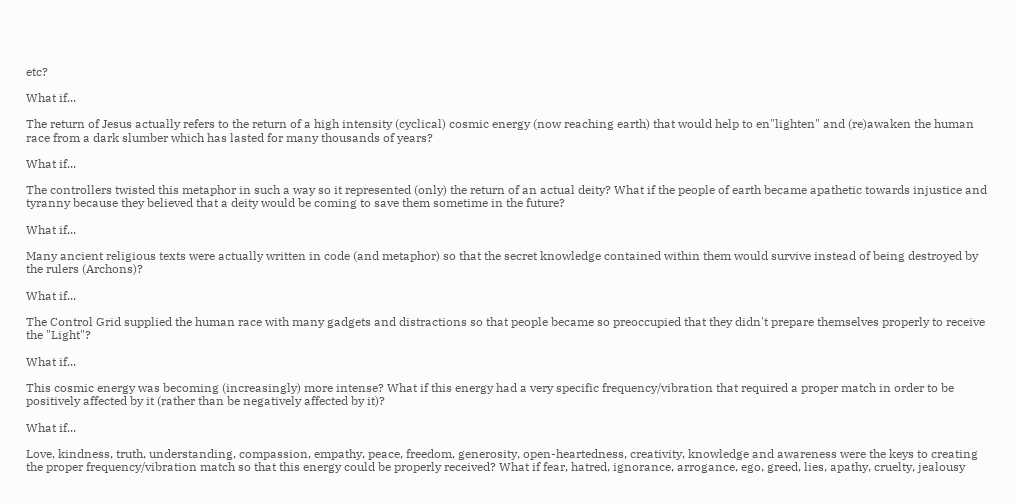etc?

What if...

The return of Jesus actually refers to the return of a high intensity (cyclical) cosmic energy (now reaching earth) that would help to en"lighten" and (re)awaken the human race from a dark slumber which has lasted for many thousands of years?

What if...

The controllers twisted this metaphor in such a way so it represented (only) the return of an actual deity? What if the people of earth became apathetic towards injustice and tyranny because they believed that a deity would be coming to save them sometime in the future?

What if...

Many ancient religious texts were actually written in code (and metaphor) so that the secret knowledge contained within them would survive instead of being destroyed by the rulers (Archons)?

What if...

The Control Grid supplied the human race with many gadgets and distractions so that people became so preoccupied that they didn't prepare themselves properly to receive the "Light"?

What if...

This cosmic energy was becoming (increasingly) more intense? What if this energy had a very specific frequency/vibration that required a proper match in order to be positively affected by it (rather than be negatively affected by it)?

What if...

Love, kindness, truth, understanding, compassion, empathy, peace, freedom, generosity, open-heartedness, creativity, knowledge and awareness were the keys to creating the proper frequency/vibration match so that this energy could be properly received? What if fear, hatred, ignorance, arrogance, ego, greed, lies, apathy, cruelty, jealousy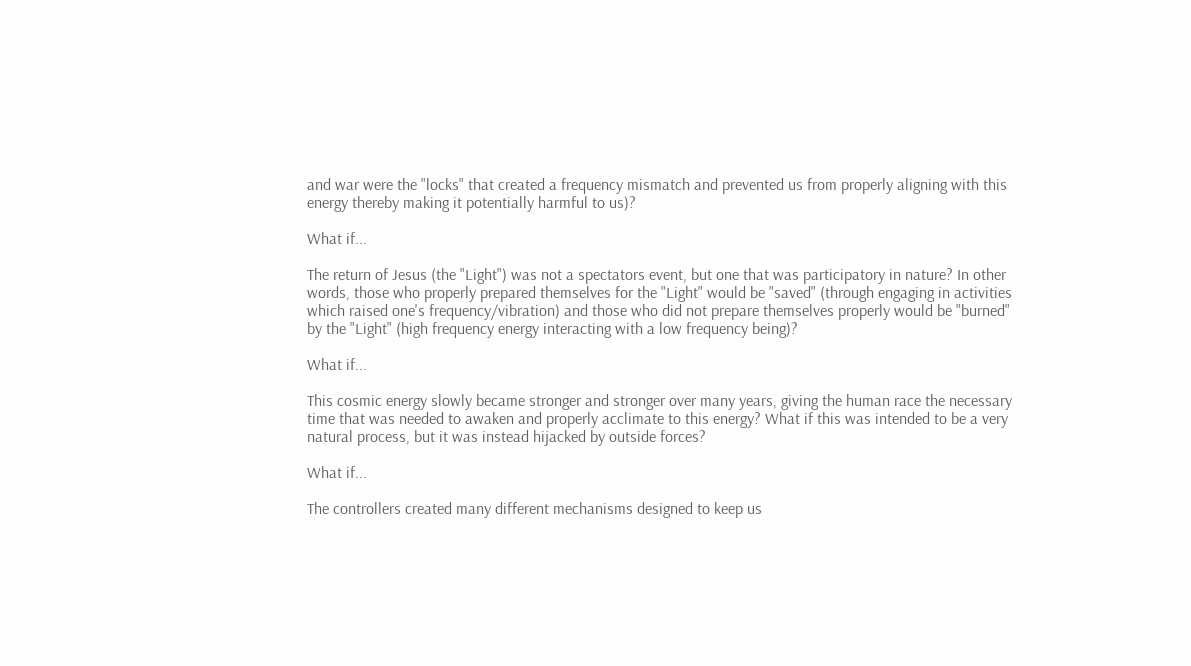and war were the "locks" that created a frequency mismatch and prevented us from properly aligning with this energy thereby making it potentially harmful to us)?

What if...

The return of Jesus (the "Light") was not a spectators event, but one that was participatory in nature? In other words, those who properly prepared themselves for the "Light" would be "saved" (through engaging in activities which raised one's frequency/vibration) and those who did not prepare themselves properly would be "burned" by the "Light" (high frequency energy interacting with a low frequency being)?

What if...

This cosmic energy slowly became stronger and stronger over many years, giving the human race the necessary time that was needed to awaken and properly acclimate to this energy? What if this was intended to be a very natural process, but it was instead hijacked by outside forces?

What if...

The controllers created many different mechanisms designed to keep us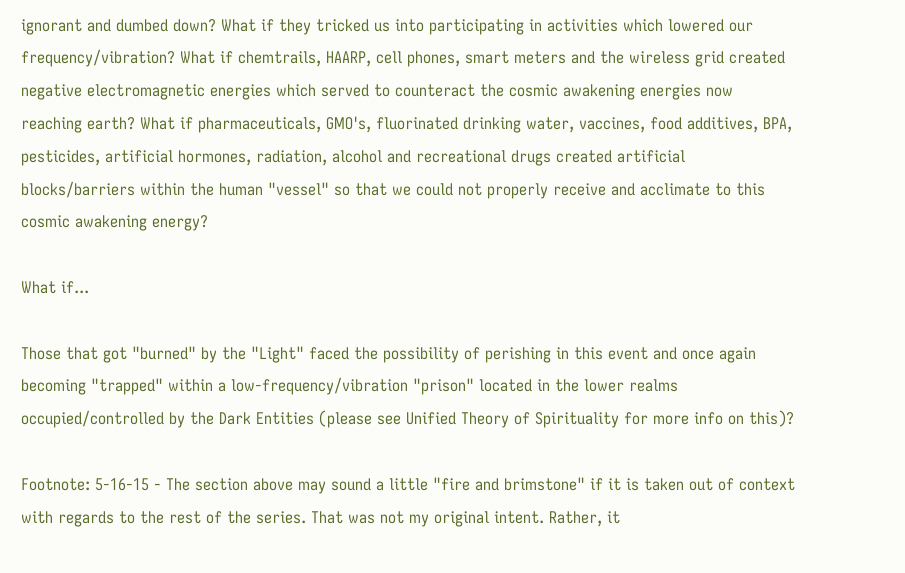ignorant and dumbed down? What if they tricked us into participating in activities which lowered our frequency/vibration? What if chemtrails, HAARP, cell phones, smart meters and the wireless grid created negative electromagnetic energies which served to counteract the cosmic awakening energies now reaching earth? What if pharmaceuticals, GMO's, fluorinated drinking water, vaccines, food additives, BPA, pesticides, artificial hormones, radiation, alcohol and recreational drugs created artificial blocks/barriers within the human "vessel" so that we could not properly receive and acclimate to this cosmic awakening energy?

What if...

Those that got "burned" by the "Light" faced the possibility of perishing in this event and once again becoming "trapped" within a low-frequency/vibration "prison" located in the lower realms occupied/controlled by the Dark Entities (please see Unified Theory of Spirituality for more info on this)?

Footnote: 5-16-15 - The section above may sound a little "fire and brimstone" if it is taken out of context with regards to the rest of the series. That was not my original intent. Rather, it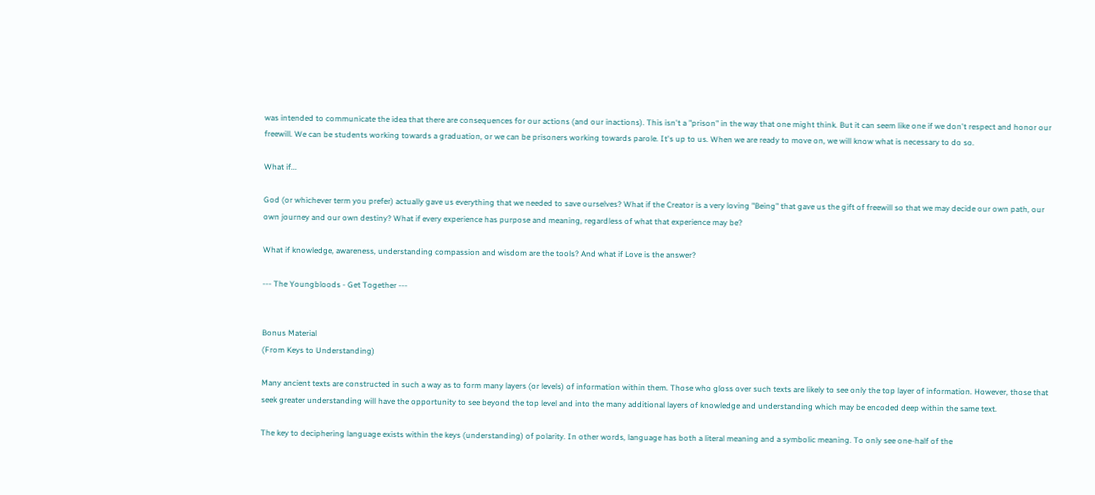was intended to communicate the idea that there are consequences for our actions (and our inactions). This isn't a "prison" in the way that one might think. But it can seem like one if we don't respect and honor our freewill. We can be students working towards a graduation, or we can be prisoners working towards parole. It's up to us. When we are ready to move on, we will know what is necessary to do so.

What if...

God (or whichever term you prefer) actually gave us everything that we needed to save ourselves? What if the Creator is a very loving "Being" that gave us the gift of freewill so that we may decide our own path, our own journey and our own destiny? What if every experience has purpose and meaning, regardless of what that experience may be?

What if knowledge, awareness, understanding compassion and wisdom are the tools? And what if Love is the answer?

--- The Youngbloods - Get Together ---


Bonus Material
(From Keys to Understanding)

Many ancient texts are constructed in such a way as to form many layers (or levels) of information within them. Those who gloss over such texts are likely to see only the top layer of information. However, those that seek greater understanding will have the opportunity to see beyond the top level and into the many additional layers of knowledge and understanding which may be encoded deep within the same text.

The key to deciphering language exists within the keys (understanding) of polarity. In other words, language has both a literal meaning and a symbolic meaning. To only see one-half of the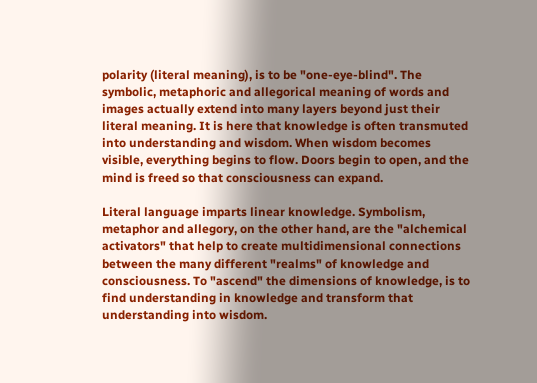polarity (literal meaning), is to be "one-eye-blind". The symbolic, metaphoric and allegorical meaning of words and images actually extend into many layers beyond just their literal meaning. It is here that knowledge is often transmuted into understanding and wisdom. When wisdom becomes visible, everything begins to flow. Doors begin to open, and the mind is freed so that consciousness can expand.

Literal language imparts linear knowledge. Symbolism, metaphor and allegory, on the other hand, are the "alchemical activators" that help to create multidimensional connections between the many different "realms" of knowledge and consciousness. To "ascend" the dimensions of knowledge, is to find understanding in knowledge and transform that understanding into wisdom.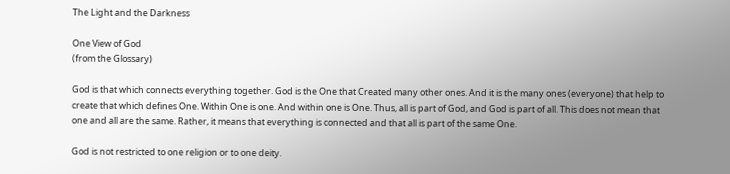The Light and the Darkness

One View of God
(from the Glossary)

God is that which connects everything together. God is the One that Created many other ones. And it is the many ones (everyone) that help to create that which defines One. Within One is one. And within one is One. Thus, all is part of God, and God is part of all. This does not mean that one and all are the same. Rather, it means that everything is connected and that all is part of the same One.

God is not restricted to one religion or to one deity.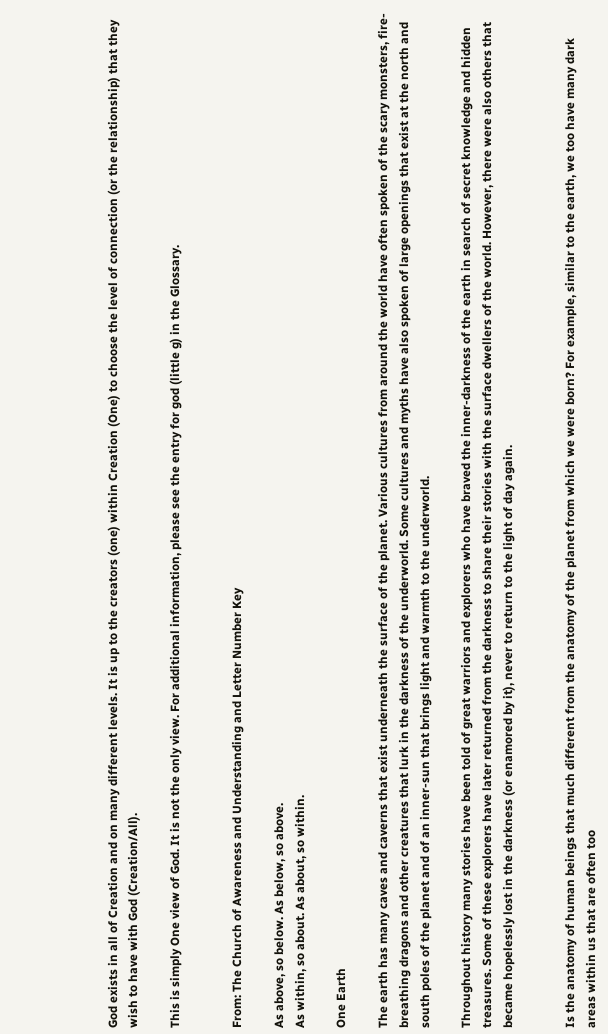God exists in all of Creation and on many different levels. It is up to the creators (one) within Creation (One) to choose the level of connection (or the relationship) that they wish to have with God (Creation/All).

This is simply One view of God. It is not the only view. For additional information, please see the entry for god (little g) in the Glossary.


From: The Church of Awareness and Understanding and Letter Number Key

As above, so below. As below, so above.
As within, so about. As about, so within.

One Earth

The earth has many caves and caverns that exist underneath the surface of the planet. Various cultures from around the world have often spoken of the scary monsters, fire-breathing dragons and other creatures that lurk in the darkness of the underworld. Some cultures and myths have also spoken of large openings that exist at the north and south poles of the planet and of an inner-sun that brings light and warmth to the underworld.

Throughout history many stories have been told of great warriors and explorers who have braved the inner-darkness of the earth in search of secret knowledge and hidden treasures. Some of these explorers have later returned from the darkness to share their stories with the surface dwellers of the world. However, there were also others that became hopelessly lost in the darkness (or enamored by it), never to return to the light of day again.


Is the anatomy of human beings that much different from the anatomy of the planet from which we were born? For example, similar to the earth, we too have many dark areas within us that are often too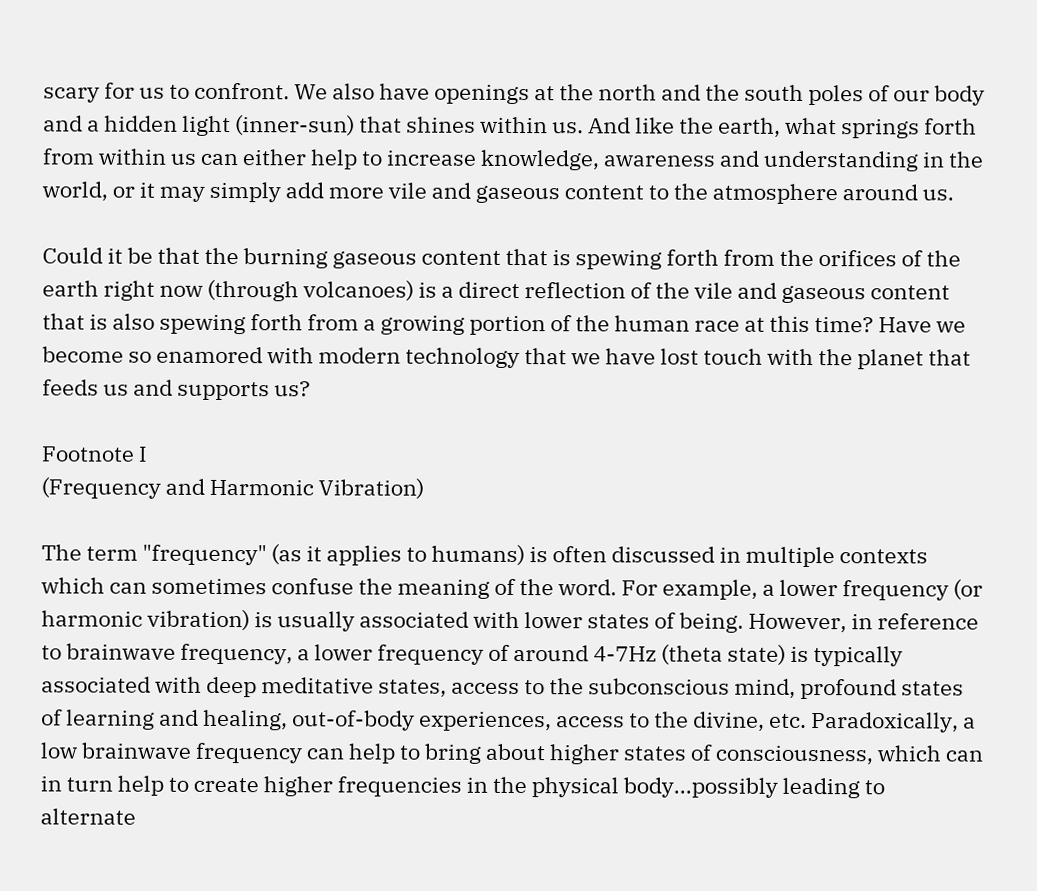scary for us to confront. We also have openings at the north and the south poles of our body and a hidden light (inner-sun) that shines within us. And like the earth, what springs forth from within us can either help to increase knowledge, awareness and understanding in the world, or it may simply add more vile and gaseous content to the atmosphere around us.

Could it be that the burning gaseous content that is spewing forth from the orifices of the earth right now (through volcanoes) is a direct reflection of the vile and gaseous content that is also spewing forth from a growing portion of the human race at this time? Have we become so enamored with modern technology that we have lost touch with the planet that feeds us and supports us?

Footnote I
(Frequency and Harmonic Vibration)

The term "frequency" (as it applies to humans) is often discussed in multiple contexts which can sometimes confuse the meaning of the word. For example, a lower frequency (or harmonic vibration) is usually associated with lower states of being. However, in reference to brainwave frequency, a lower frequency of around 4-7Hz (theta state) is typically associated with deep meditative states, access to the subconscious mind, profound states of learning and healing, out-of-body experiences, access to the divine, etc. Paradoxically, a low brainwave frequency can help to bring about higher states of consciousness, which can in turn help to create higher frequencies in the physical body...possibly leading to alternate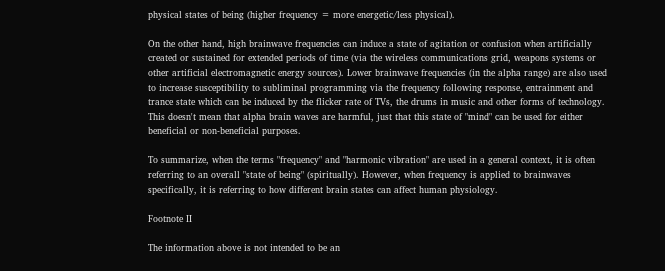physical states of being (higher frequency = more energetic/less physical).

On the other hand, high brainwave frequencies can induce a state of agitation or confusion when artificially created or sustained for extended periods of time (via the wireless communications grid, weapons systems or other artificial electromagnetic energy sources). Lower brainwave frequencies (in the alpha range) are also used to increase susceptibility to subliminal programming via the frequency following response, entrainment and trance state which can be induced by the flicker rate of TVs, the drums in music and other forms of technology. This doesn't mean that alpha brain waves are harmful, just that this state of "mind" can be used for either beneficial or non-beneficial purposes.

To summarize, when the terms "frequency" and "harmonic vibration" are used in a general context, it is often referring to an overall "state of being" (spiritually). However, when frequency is applied to brainwaves specifically, it is referring to how different brain states can affect human physiology.

Footnote II

The information above is not intended to be an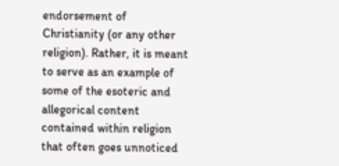endorsement of Christianity (or any other religion). Rather, it is meant to serve as an example of some of the esoteric and allegorical content contained within religion that often goes unnoticed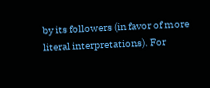by its followers (in favor of more literal interpretations). For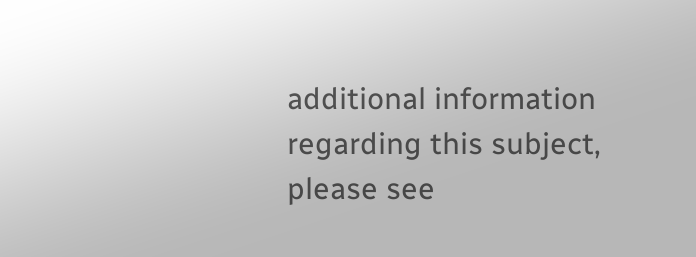additional information regarding this subject, please see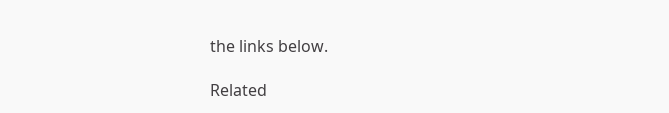the links below.

Related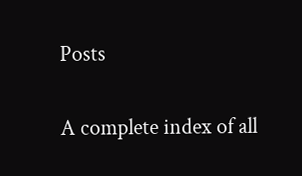Posts

A complete index of all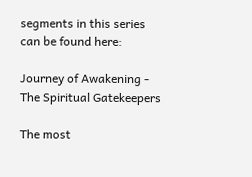segments in this series
can be found here:

Journey of Awakening - The Spiritual Gatekeepers

The most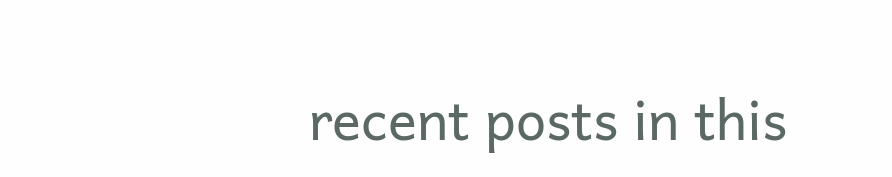recent posts in this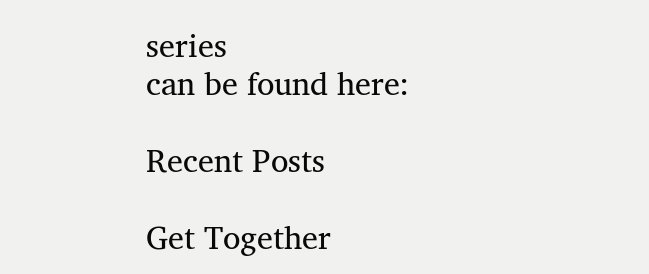series
can be found here:

Recent Posts

Get Together